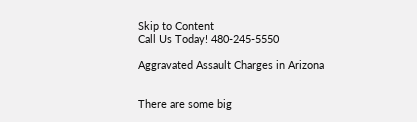Skip to Content
Call Us Today! 480-245-5550

Aggravated Assault Charges in Arizona


There are some big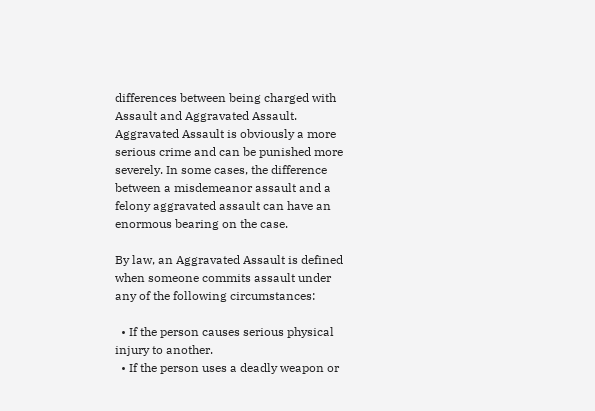differences between being charged with Assault and Aggravated Assault. Aggravated Assault is obviously a more serious crime and can be punished more severely. In some cases, the difference between a misdemeanor assault and a felony aggravated assault can have an enormous bearing on the case.

By law, an Aggravated Assault is defined when someone commits assault under any of the following circumstances:

  • If the person causes serious physical injury to another.
  • If the person uses a deadly weapon or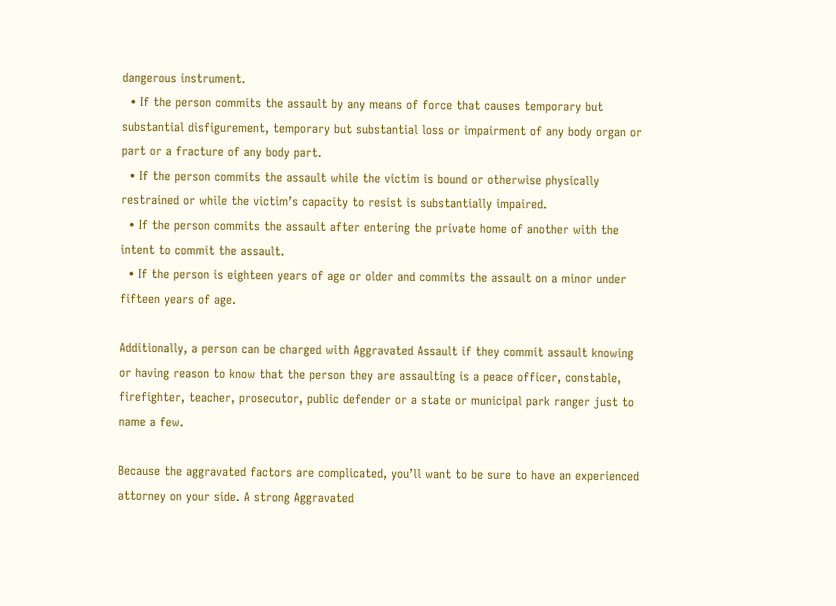dangerous instrument.
  • If the person commits the assault by any means of force that causes temporary but substantial disfigurement, temporary but substantial loss or impairment of any body organ or part or a fracture of any body part.
  • If the person commits the assault while the victim is bound or otherwise physically restrained or while the victim’s capacity to resist is substantially impaired.
  • If the person commits the assault after entering the private home of another with the intent to commit the assault.
  • If the person is eighteen years of age or older and commits the assault on a minor under fifteen years of age.

Additionally, a person can be charged with Aggravated Assault if they commit assault knowing or having reason to know that the person they are assaulting is a peace officer, constable, firefighter, teacher, prosecutor, public defender or a state or municipal park ranger just to name a few.

Because the aggravated factors are complicated, you’ll want to be sure to have an experienced attorney on your side. A strong Aggravated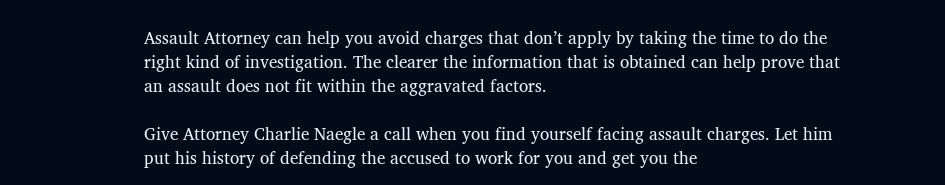Assault Attorney can help you avoid charges that don’t apply by taking the time to do the right kind of investigation. The clearer the information that is obtained can help prove that an assault does not fit within the aggravated factors.

Give Attorney Charlie Naegle a call when you find yourself facing assault charges. Let him put his history of defending the accused to work for you and get you the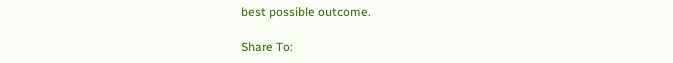best possible outcome.

Share To: